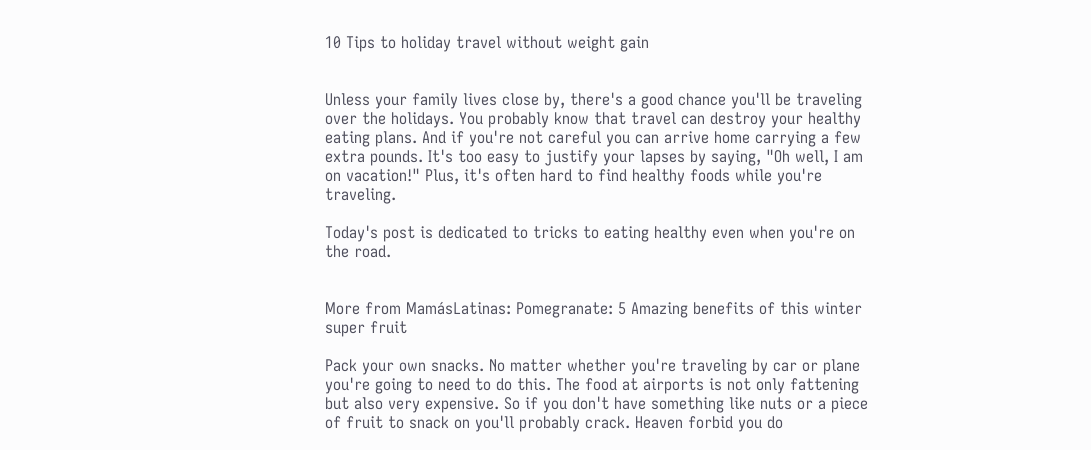10 Tips to holiday travel without weight gain


Unless your family lives close by, there's a good chance you'll be traveling over the holidays. You probably know that travel can destroy your healthy eating plans. And if you're not careful you can arrive home carrying a few extra pounds. It's too easy to justify your lapses by saying, "Oh well, I am on vacation!" Plus, it's often hard to find healthy foods while you're traveling.

Today's post is dedicated to tricks to eating healthy even when you're on the road.


More from MamásLatinas: Pomegranate: 5 Amazing benefits of this winter super fruit

Pack your own snacks. No matter whether you're traveling by car or plane you're going to need to do this. The food at airports is not only fattening but also very expensive. So if you don't have something like nuts or a piece of fruit to snack on you'll probably crack. Heaven forbid you do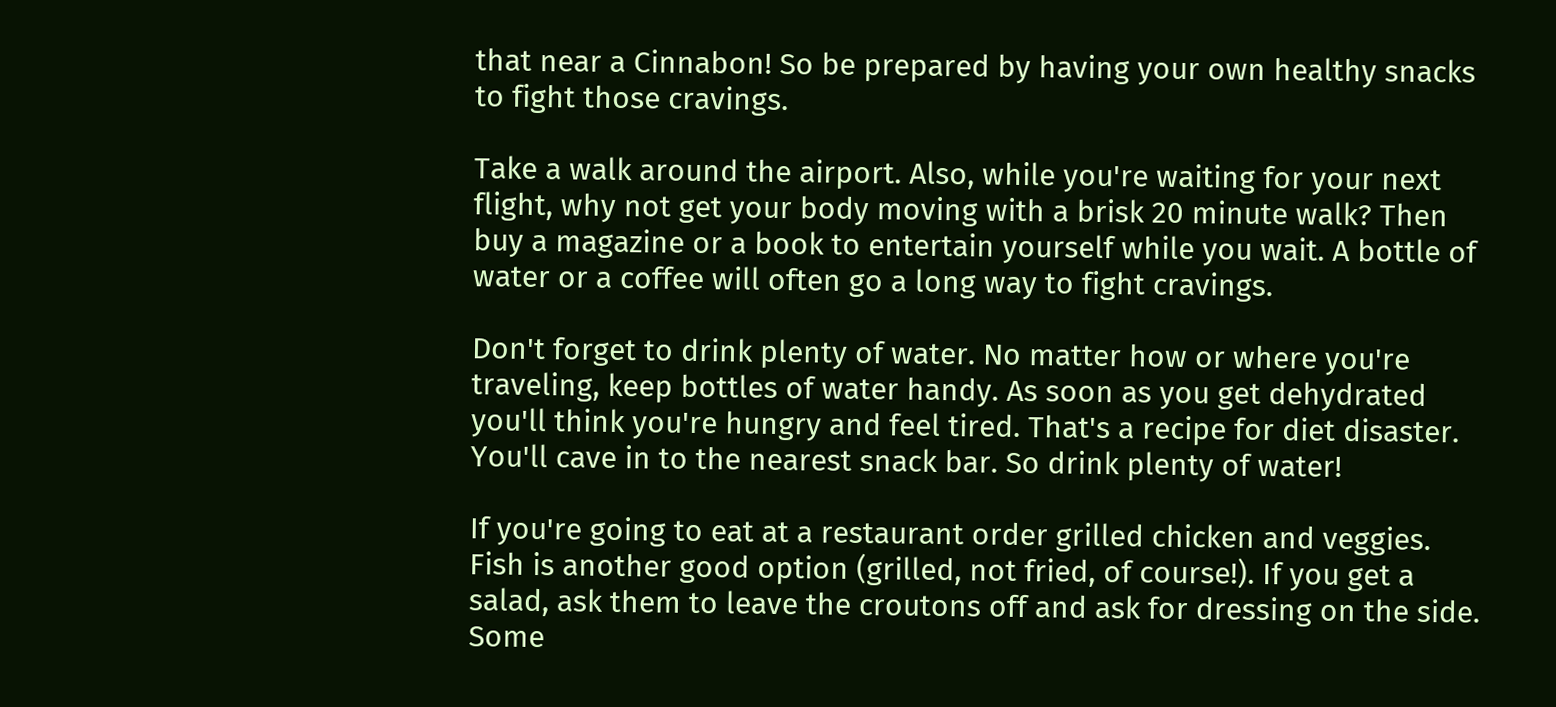that near a Cinnabon! So be prepared by having your own healthy snacks to fight those cravings.

Take a walk around the airport. Also, while you're waiting for your next flight, why not get your body moving with a brisk 20 minute walk? Then buy a magazine or a book to entertain yourself while you wait. A bottle of water or a coffee will often go a long way to fight cravings.

Don't forget to drink plenty of water. No matter how or where you're traveling, keep bottles of water handy. As soon as you get dehydrated you'll think you're hungry and feel tired. That's a recipe for diet disaster. You'll cave in to the nearest snack bar. So drink plenty of water!

If you're going to eat at a restaurant order grilled chicken and veggies. Fish is another good option (grilled, not fried, of course!). If you get a salad, ask them to leave the croutons off and ask for dressing on the side. Some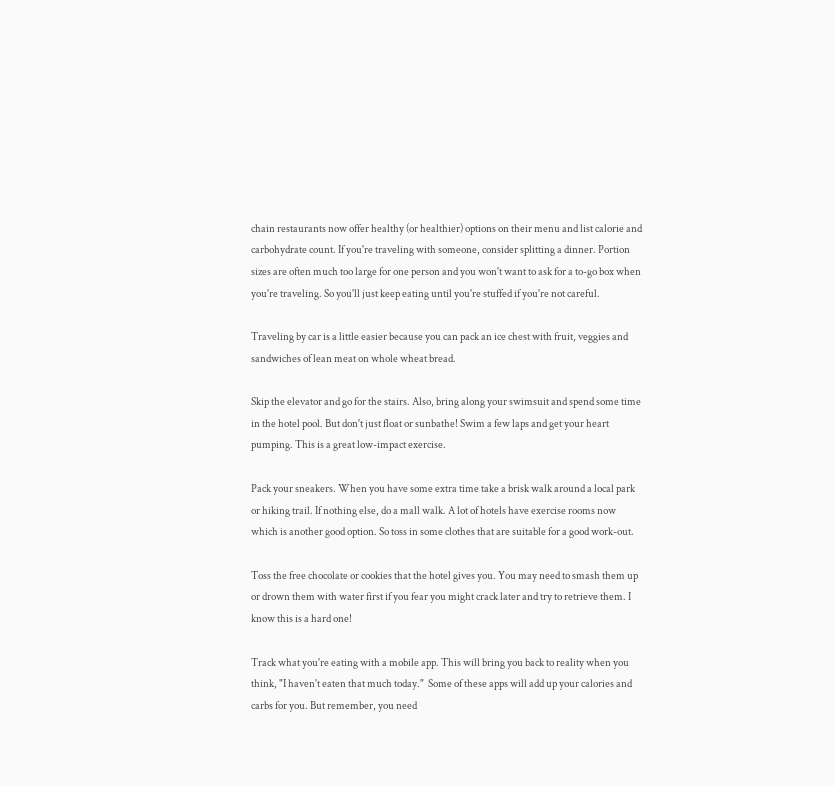chain restaurants now offer healthy (or healthier) options on their menu and list calorie and carbohydrate count. If you're traveling with someone, consider splitting a dinner. Portion sizes are often much too large for one person and you won't want to ask for a to-go box when you're traveling. So you'll just keep eating until you're stuffed if you're not careful.

Traveling by car is a little easier because you can pack an ice chest with fruit, veggies and sandwiches of lean meat on whole wheat bread.

Skip the elevator and go for the stairs. Also, bring along your swimsuit and spend some time in the hotel pool. But don't just float or sunbathe! Swim a few laps and get your heart pumping. This is a great low-impact exercise.

Pack your sneakers. When you have some extra time take a brisk walk around a local park or hiking trail. If nothing else, do a mall walk. A lot of hotels have exercise rooms now which is another good option. So toss in some clothes that are suitable for a good work-out.

Toss the free chocolate or cookies that the hotel gives you. You may need to smash them up or drown them with water first if you fear you might crack later and try to retrieve them. I know this is a hard one!

Track what you're eating with a mobile app. This will bring you back to reality when you think, "I haven't eaten that much today."  Some of these apps will add up your calories and carbs for you. But remember, you need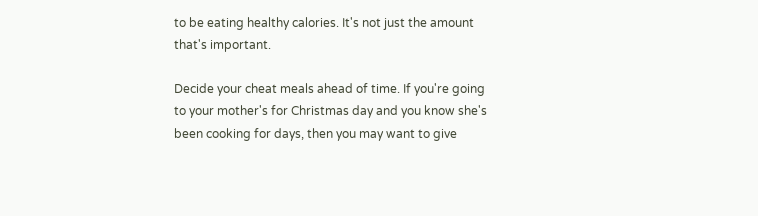to be eating healthy calories. It's not just the amount that's important.

Decide your cheat meals ahead of time. If you're going to your mother's for Christmas day and you know she's been cooking for days, then you may want to give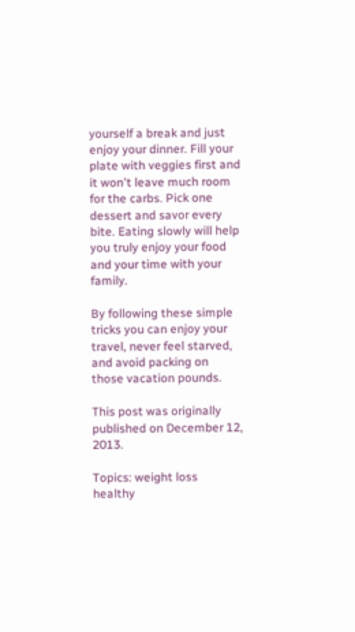yourself a break and just enjoy your dinner. Fill your plate with veggies first and it won't leave much room for the carbs. Pick one dessert and savor every bite. Eating slowly will help you truly enjoy your food and your time with your family.

By following these simple tricks you can enjoy your travel, never feel starved, and avoid packing on those vacation pounds.

This post was originally published on December 12, 2013.

Topics: weight loss  healthy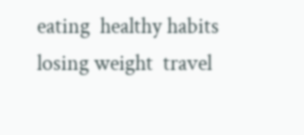eating  healthy habits  losing weight  travel